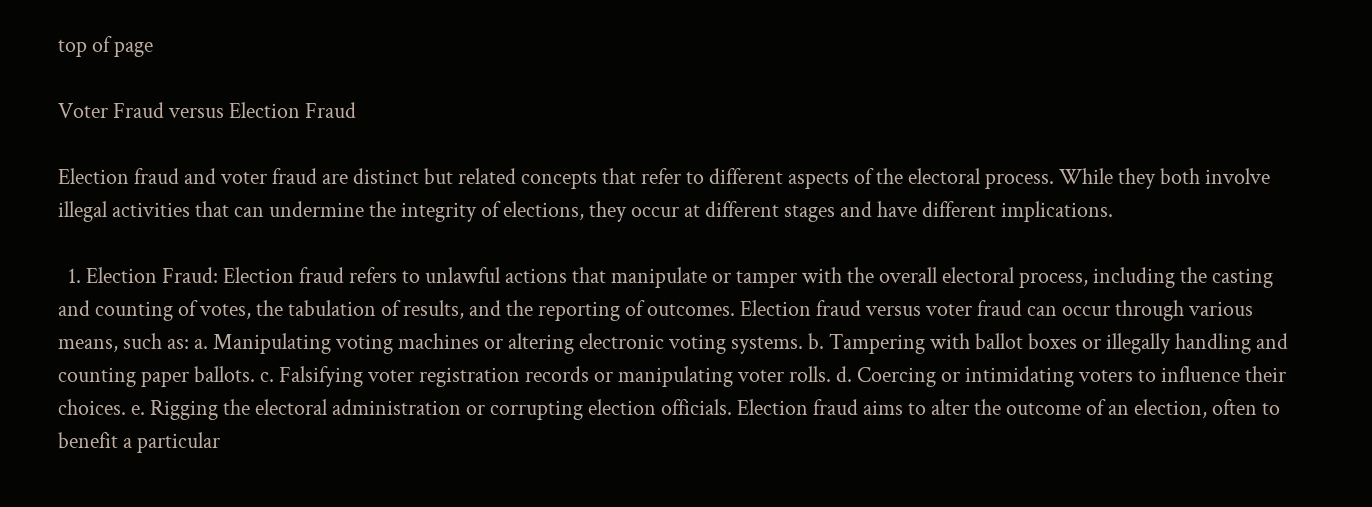top of page

Voter Fraud versus Election Fraud

Election fraud and voter fraud are distinct but related concepts that refer to different aspects of the electoral process. While they both involve illegal activities that can undermine the integrity of elections, they occur at different stages and have different implications.

  1. Election Fraud: Election fraud refers to unlawful actions that manipulate or tamper with the overall electoral process, including the casting and counting of votes, the tabulation of results, and the reporting of outcomes. Election fraud versus voter fraud can occur through various means, such as: a. Manipulating voting machines or altering electronic voting systems. b. Tampering with ballot boxes or illegally handling and counting paper ballots. c. Falsifying voter registration records or manipulating voter rolls. d. Coercing or intimidating voters to influence their choices. e. Rigging the electoral administration or corrupting election officials. Election fraud aims to alter the outcome of an election, often to benefit a particular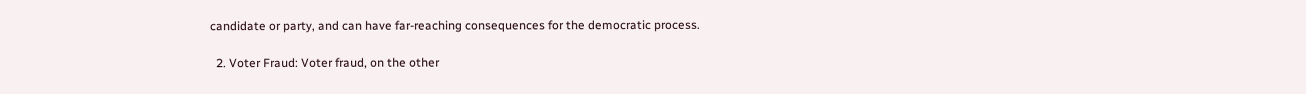candidate or party, and can have far-reaching consequences for the democratic process.

  2. Voter Fraud: Voter fraud, on the other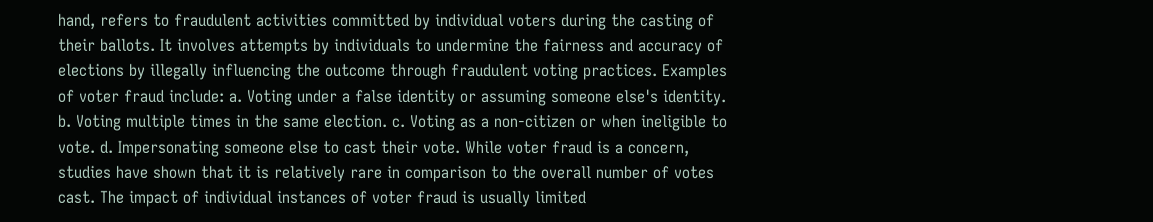hand, refers to fraudulent activities committed by individual voters during the casting of their ballots. It involves attempts by individuals to undermine the fairness and accuracy of elections by illegally influencing the outcome through fraudulent voting practices. Examples of voter fraud include: a. Voting under a false identity or assuming someone else's identity. b. Voting multiple times in the same election. c. Voting as a non-citizen or when ineligible to vote. d. Impersonating someone else to cast their vote. While voter fraud is a concern, studies have shown that it is relatively rare in comparison to the overall number of votes cast. The impact of individual instances of voter fraud is usually limited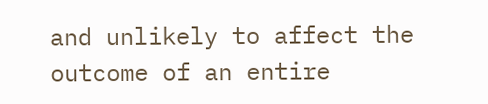and unlikely to affect the outcome of an entire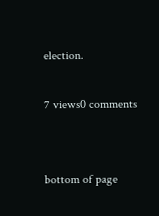election.

7 views0 comments


bottom of page